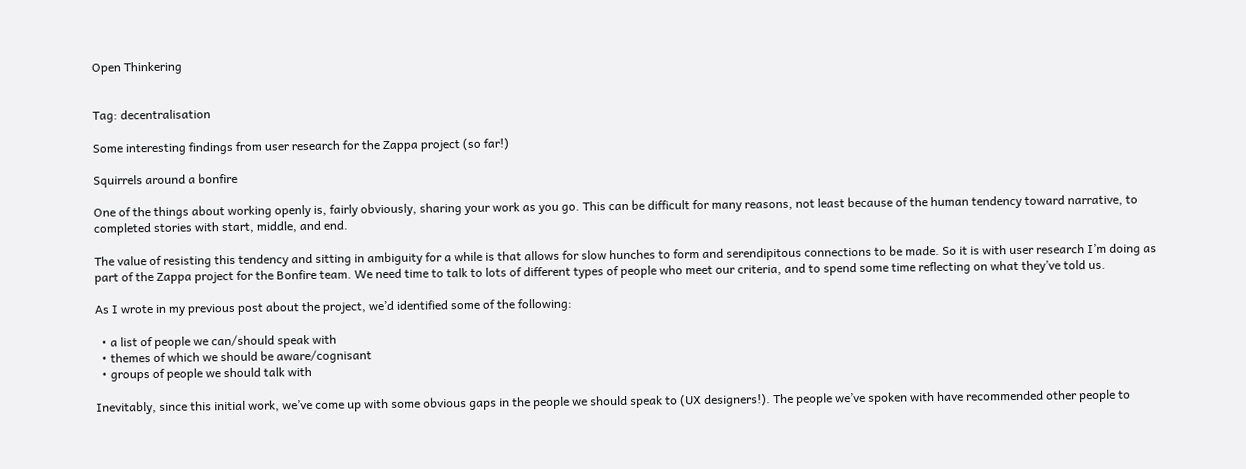Open Thinkering


Tag: decentralisation

Some interesting findings from user research for the Zappa project (so far!)

Squirrels around a bonfire

One of the things about working openly is, fairly obviously, sharing your work as you go. This can be difficult for many reasons, not least because of the human tendency toward narrative, to completed stories with start, middle, and end.

The value of resisting this tendency and sitting in ambiguity for a while is that allows for slow hunches to form and serendipitous connections to be made. So it is with user research I’m doing as part of the Zappa project for the Bonfire team. We need time to talk to lots of different types of people who meet our criteria, and to spend some time reflecting on what they’ve told us.

As I wrote in my previous post about the project, we’d identified some of the following:

  • a list of people we can/should speak with
  • themes of which we should be aware/cognisant
  • groups of people we should talk with

Inevitably, since this initial work, we’ve come up with some obvious gaps in the people we should speak to (UX designers!). The people we’ve spoken with have recommended other people to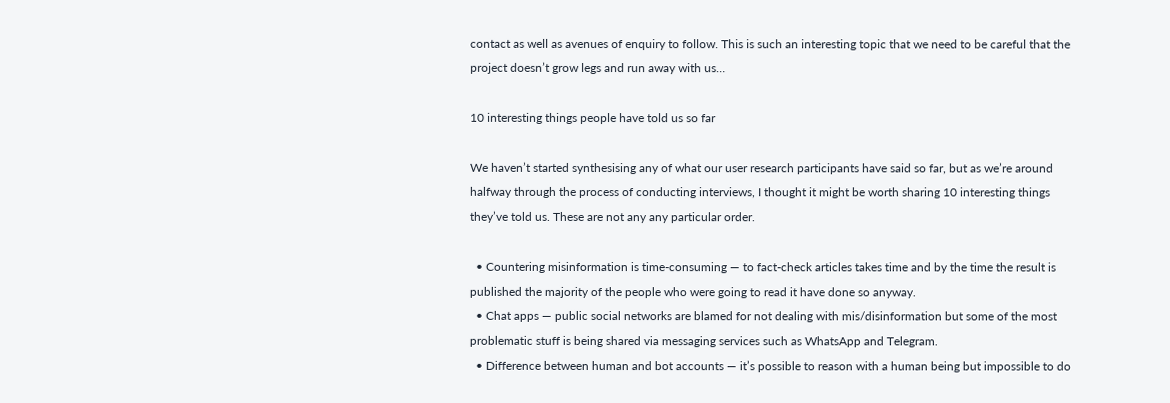contact as well as avenues of enquiry to follow. This is such an interesting topic that we need to be careful that the project doesn’t grow legs and run away with us…

10 interesting things people have told us so far

We haven’t started synthesising any of what our user research participants have said so far, but as we’re around halfway through the process of conducting interviews, I thought it might be worth sharing 10 interesting things they’ve told us. These are not any any particular order.

  • Countering misinformation is time-consuming — to fact-check articles takes time and by the time the result is published the majority of the people who were going to read it have done so anyway.
  • Chat apps — public social networks are blamed for not dealing with mis/disinformation but some of the most problematic stuff is being shared via messaging services such as WhatsApp and Telegram.
  • Difference between human and bot accounts — it’s possible to reason with a human being but impossible to do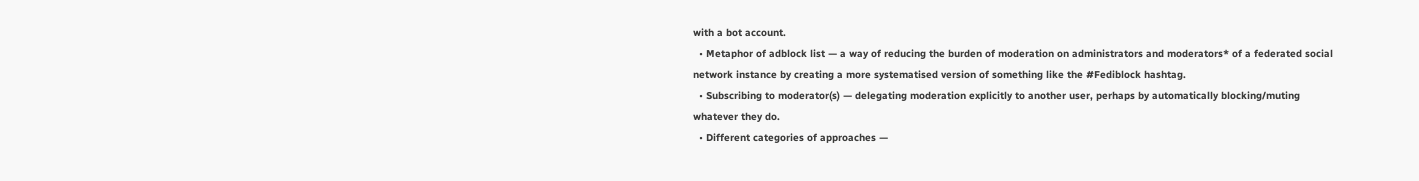with a bot account.
  • Metaphor of adblock list — a way of reducing the burden of moderation on administrators and moderators* of a federated social network instance by creating a more systematised version of something like the #Fediblock hashtag.
  • Subscribing to moderator(s) — delegating moderation explicitly to another user, perhaps by automatically blocking/muting whatever they do.
  • Different categories of approaches —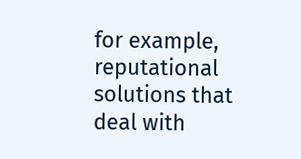for example, reputational solutions that deal with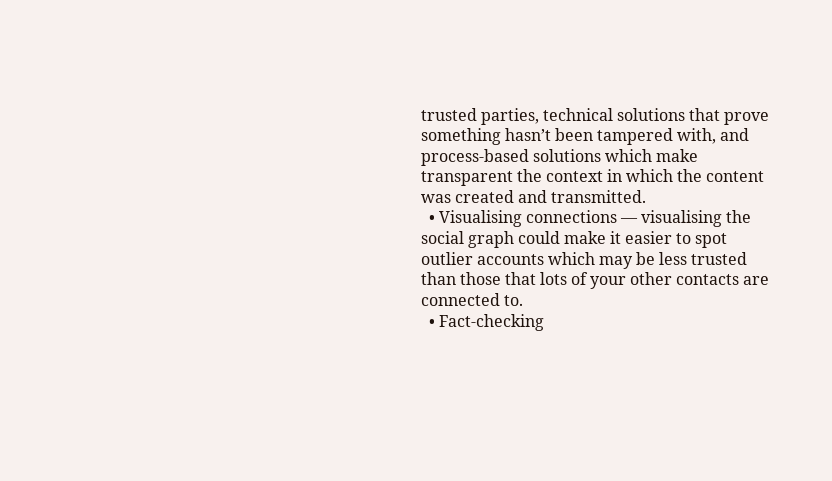trusted parties, technical solutions that prove something hasn’t been tampered with, and process-based solutions which make transparent the context in which the content was created and transmitted.
  • Visualising connections — visualising the social graph could make it easier to spot outlier accounts which may be less trusted than those that lots of your other contacts are connected to.
  • Fact-checking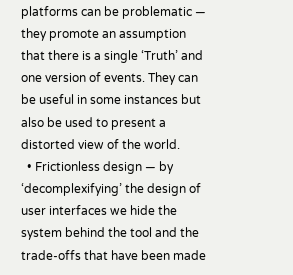platforms can be problematic — they promote an assumption that there is a single ‘Truth’ and one version of events. They can be useful in some instances but also be used to present a distorted view of the world.
  • Frictionless design — by ‘decomplexifying’ the design of user interfaces we hide the system behind the tool and the trade-offs that have been made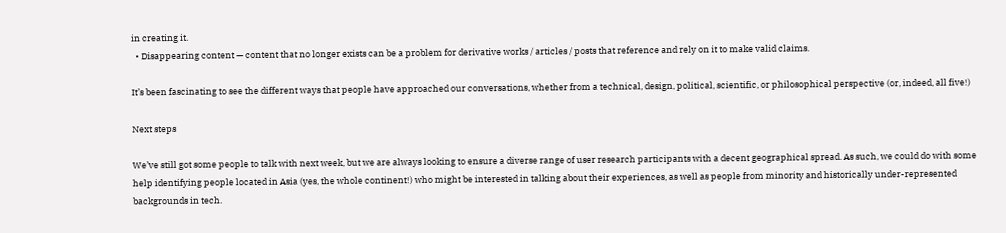in creating it.
  • Disappearing content — content that no longer exists can be a problem for derivative works / articles / posts that reference and rely on it to make valid claims.

It’s been fascinating to see the different ways that people have approached our conversations, whether from a technical, design, political, scientific, or philosophical perspective (or, indeed, all five!)

Next steps

We’ve still got some people to talk with next week, but we are always looking to ensure a diverse range of user research participants with a decent geographical spread. As such, we could do with some help identifying people located in Asia (yes, the whole continent!) who might be interested in talking about their experiences, as well as people from minority and historically under-represented backgrounds in tech.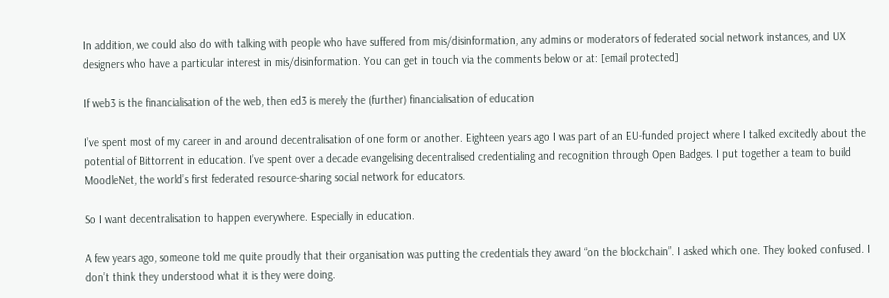In addition, we could also do with talking with people who have suffered from mis/disinformation, any admins or moderators of federated social network instances, and UX designers who have a particular interest in mis/disinformation. You can get in touch via the comments below or at: [email protected]

If web3 is the financialisation of the web, then ed3 is merely the (further) financialisation of education

I’ve spent most of my career in and around decentralisation of one form or another. Eighteen years ago I was part of an EU-funded project where I talked excitedly about the potential of Bittorrent in education. I’ve spent over a decade evangelising decentralised credentialing and recognition through Open Badges. I put together a team to build MoodleNet, the world’s first federated resource-sharing social network for educators.

So I want decentralisation to happen everywhere. Especially in education.

A few years ago, someone told me quite proudly that their organisation was putting the credentials they award “on the blockchain”. I asked which one. They looked confused. I don’t think they understood what it is they were doing.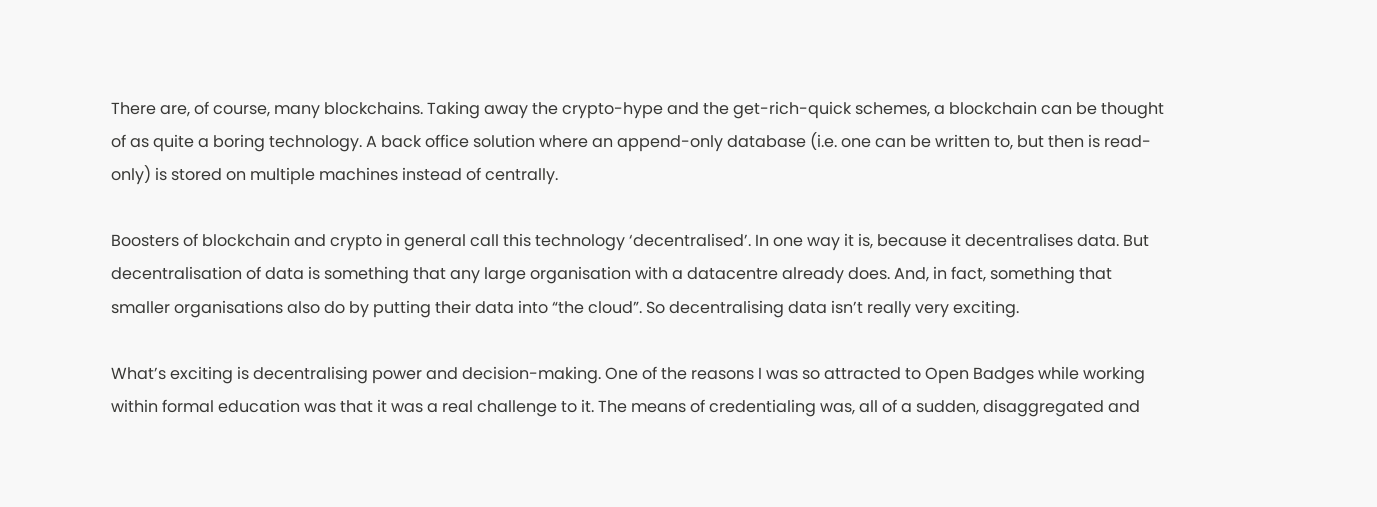There are, of course, many blockchains. Taking away the crypto-hype and the get-rich-quick schemes, a blockchain can be thought of as quite a boring technology. A back office solution where an append-only database (i.e. one can be written to, but then is read-only) is stored on multiple machines instead of centrally.

Boosters of blockchain and crypto in general call this technology ‘decentralised’. In one way it is, because it decentralises data. But decentralisation of data is something that any large organisation with a datacentre already does. And, in fact, something that smaller organisations also do by putting their data into “the cloud”. So decentralising data isn’t really very exciting.

What’s exciting is decentralising power and decision-making. One of the reasons I was so attracted to Open Badges while working within formal education was that it was a real challenge to it. The means of credentialing was, all of a sudden, disaggregated and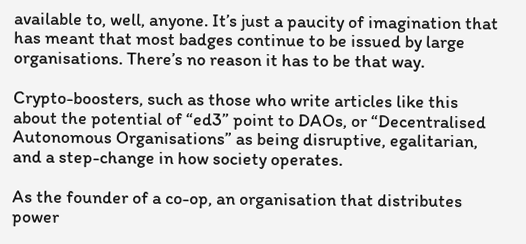available to, well, anyone. It’s just a paucity of imagination that has meant that most badges continue to be issued by large organisations. There’s no reason it has to be that way.

Crypto-boosters, such as those who write articles like this about the potential of “ed3” point to DAOs, or “Decentralised Autonomous Organisations” as being disruptive, egalitarian, and a step-change in how society operates.

As the founder of a co-op, an organisation that distributes power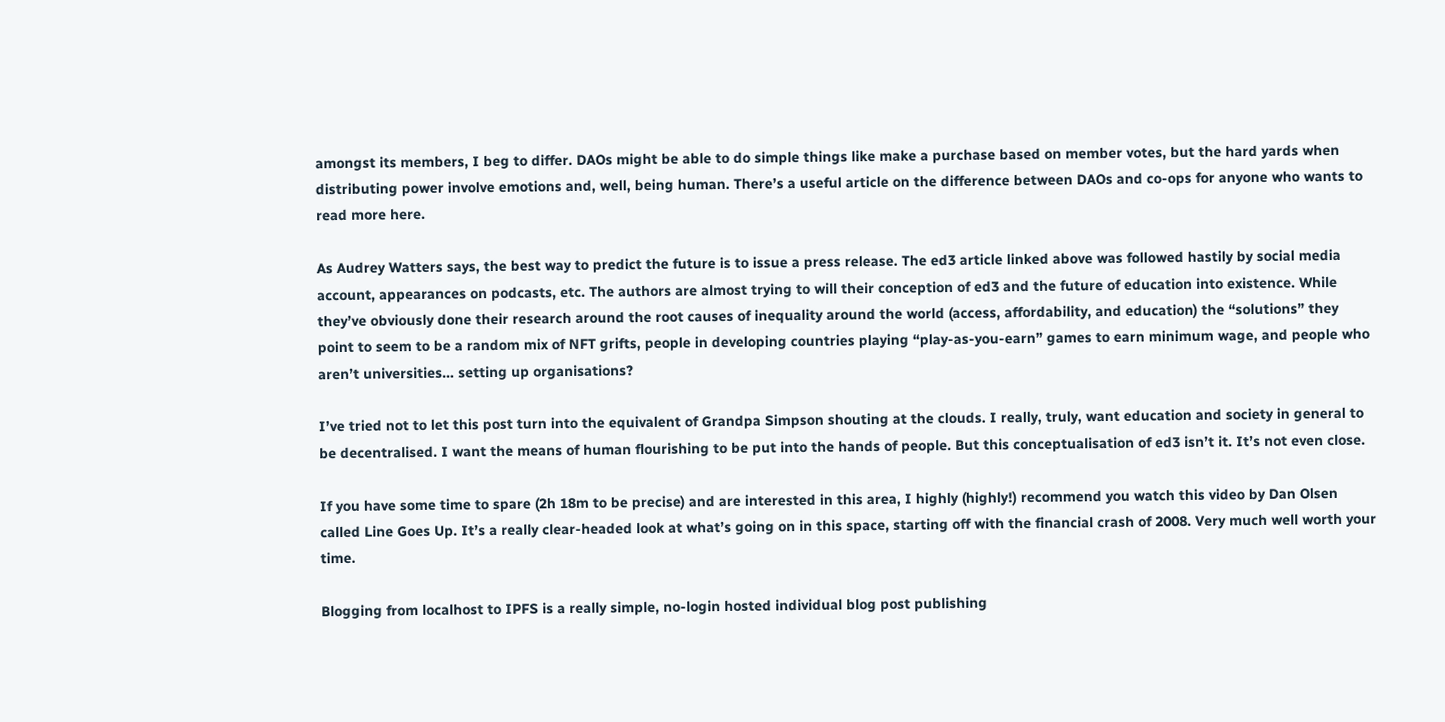amongst its members, I beg to differ. DAOs might be able to do simple things like make a purchase based on member votes, but the hard yards when distributing power involve emotions and, well, being human. There’s a useful article on the difference between DAOs and co-ops for anyone who wants to read more here.

As Audrey Watters says, the best way to predict the future is to issue a press release. The ed3 article linked above was followed hastily by social media account, appearances on podcasts, etc. The authors are almost trying to will their conception of ed3 and the future of education into existence. While they’ve obviously done their research around the root causes of inequality around the world (access, affordability, and education) the “solutions” they point to seem to be a random mix of NFT grifts, people in developing countries playing “play-as-you-earn” games to earn minimum wage, and people who aren’t universities… setting up organisations?

I’ve tried not to let this post turn into the equivalent of Grandpa Simpson shouting at the clouds. I really, truly, want education and society in general to be decentralised. I want the means of human flourishing to be put into the hands of people. But this conceptualisation of ed3 isn’t it. It’s not even close.

If you have some time to spare (2h 18m to be precise) and are interested in this area, I highly (highly!) recommend you watch this video by Dan Olsen called Line Goes Up. It’s a really clear-headed look at what’s going on in this space, starting off with the financial crash of 2008. Very much well worth your time.

Blogging from localhost to IPFS is a really simple, no-login hosted individual blog post publishing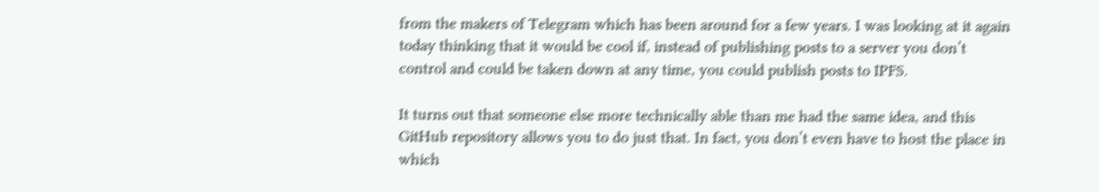from the makers of Telegram which has been around for a few years. I was looking at it again today thinking that it would be cool if, instead of publishing posts to a server you don’t control and could be taken down at any time, you could publish posts to IPFS.

It turns out that someone else more technically able than me had the same idea, and this GitHub repository allows you to do just that. In fact, you don’t even have to host the place in which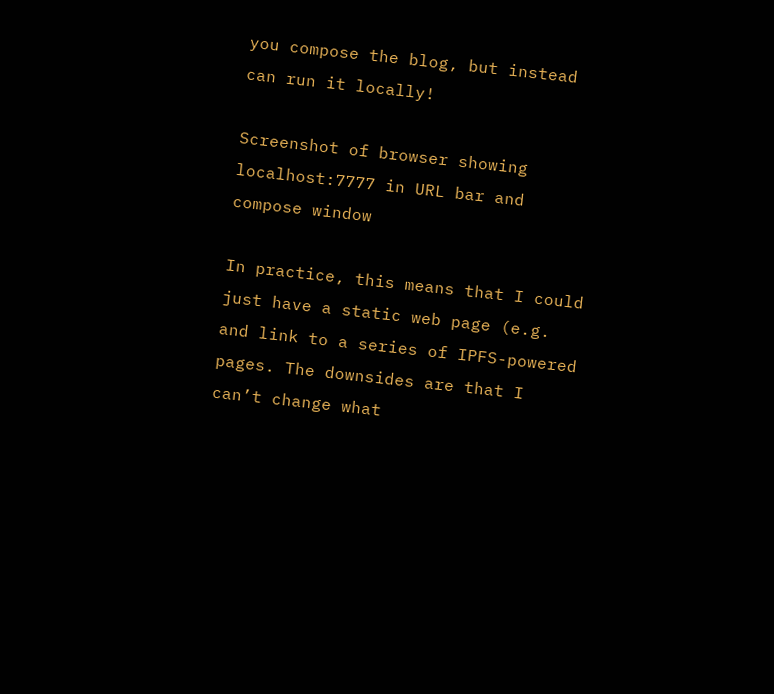you compose the blog, but instead can run it locally!

Screenshot of browser showing localhost:7777 in URL bar and compose window

In practice, this means that I could just have a static web page (e.g. and link to a series of IPFS-powered pages. The downsides are that I can’t change what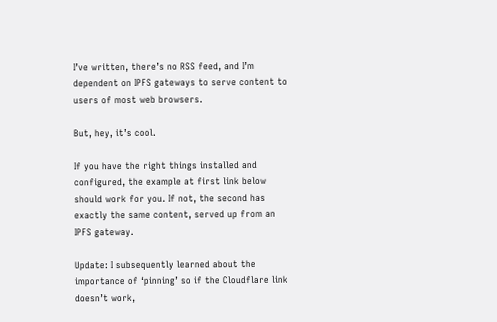I’ve written, there’s no RSS feed, and I’m dependent on IPFS gateways to serve content to users of most web browsers.

But, hey, it’s cool.

If you have the right things installed and configured, the example at first link below should work for you. If not, the second has exactly the same content, served up from an IPFS gateway.

Update: I subsequently learned about the importance of ‘pinning’ so if the Cloudflare link doesn’t work,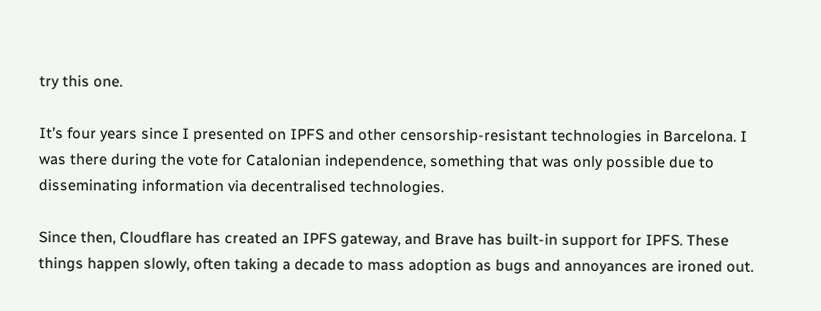try this one.

It’s four years since I presented on IPFS and other censorship-resistant technologies in Barcelona. I was there during the vote for Catalonian independence, something that was only possible due to disseminating information via decentralised technologies.

Since then, Cloudflare has created an IPFS gateway, and Brave has built-in support for IPFS. These things happen slowly, often taking a decade to mass adoption as bugs and annoyances are ironed out.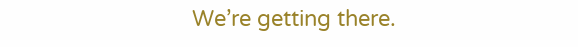We’re getting there.